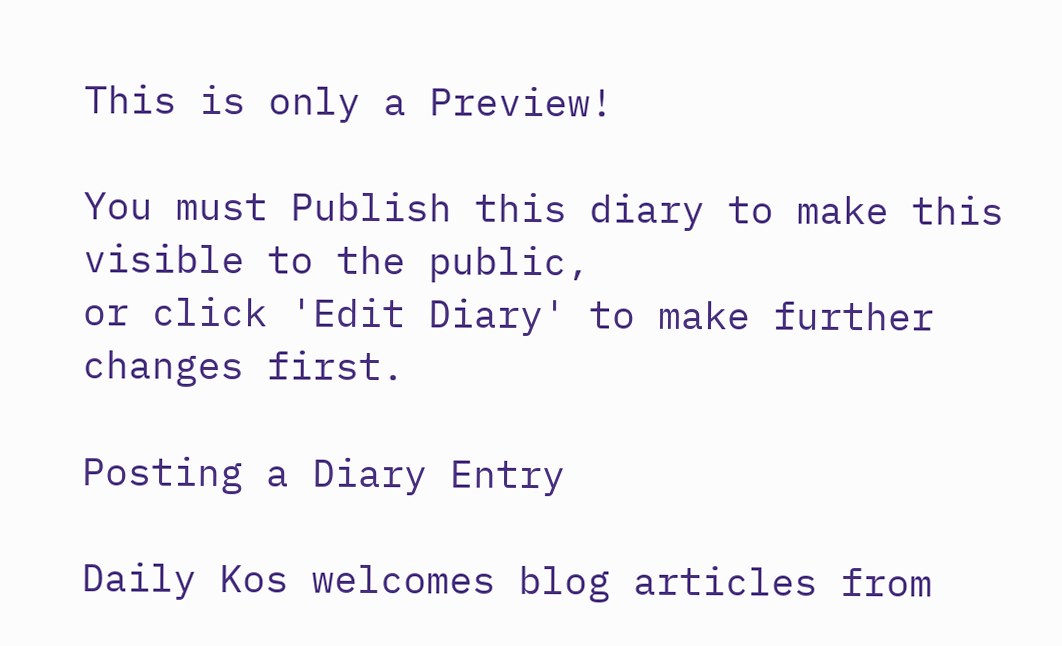This is only a Preview!

You must Publish this diary to make this visible to the public,
or click 'Edit Diary' to make further changes first.

Posting a Diary Entry

Daily Kos welcomes blog articles from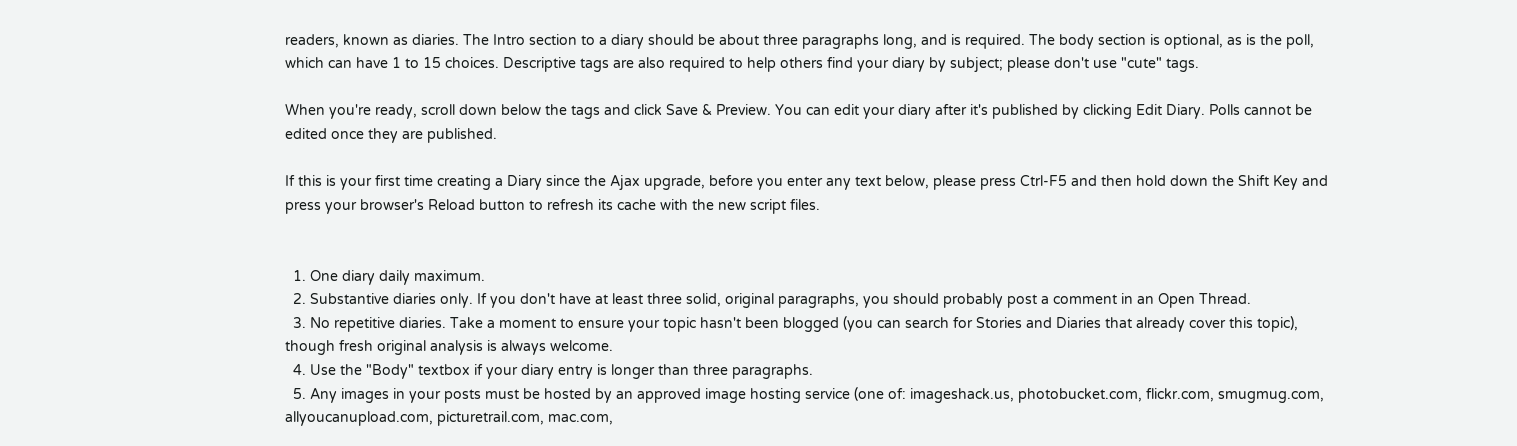readers, known as diaries. The Intro section to a diary should be about three paragraphs long, and is required. The body section is optional, as is the poll, which can have 1 to 15 choices. Descriptive tags are also required to help others find your diary by subject; please don't use "cute" tags.

When you're ready, scroll down below the tags and click Save & Preview. You can edit your diary after it's published by clicking Edit Diary. Polls cannot be edited once they are published.

If this is your first time creating a Diary since the Ajax upgrade, before you enter any text below, please press Ctrl-F5 and then hold down the Shift Key and press your browser's Reload button to refresh its cache with the new script files.


  1. One diary daily maximum.
  2. Substantive diaries only. If you don't have at least three solid, original paragraphs, you should probably post a comment in an Open Thread.
  3. No repetitive diaries. Take a moment to ensure your topic hasn't been blogged (you can search for Stories and Diaries that already cover this topic), though fresh original analysis is always welcome.
  4. Use the "Body" textbox if your diary entry is longer than three paragraphs.
  5. Any images in your posts must be hosted by an approved image hosting service (one of: imageshack.us, photobucket.com, flickr.com, smugmug.com, allyoucanupload.com, picturetrail.com, mac.com,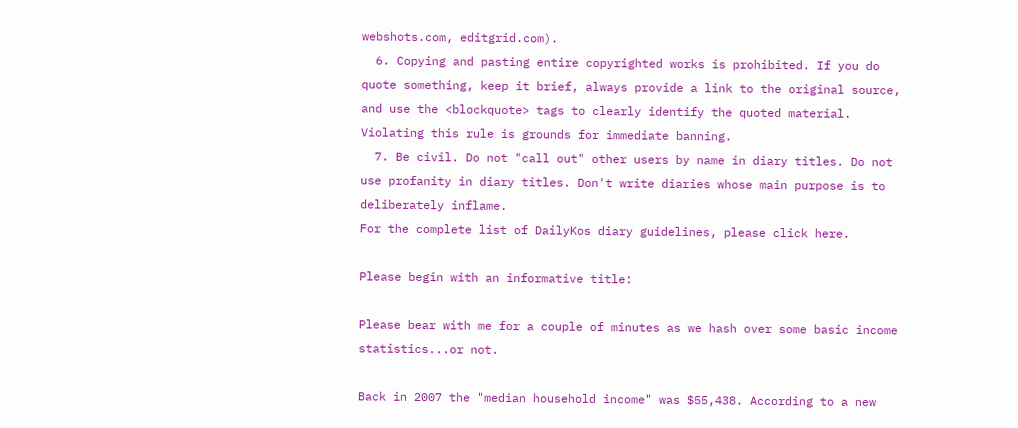webshots.com, editgrid.com).
  6. Copying and pasting entire copyrighted works is prohibited. If you do quote something, keep it brief, always provide a link to the original source, and use the <blockquote> tags to clearly identify the quoted material. Violating this rule is grounds for immediate banning.
  7. Be civil. Do not "call out" other users by name in diary titles. Do not use profanity in diary titles. Don't write diaries whose main purpose is to deliberately inflame.
For the complete list of DailyKos diary guidelines, please click here.

Please begin with an informative title:

Please bear with me for a couple of minutes as we hash over some basic income statistics...or not.

Back in 2007 the "median household income" was $55,438. According to a new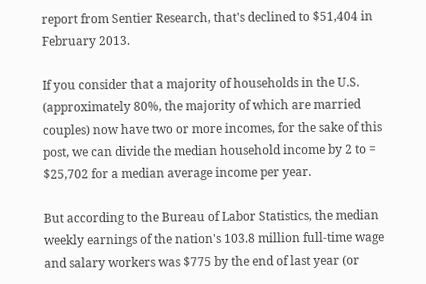report from Sentier Research, that's declined to $51,404 in February 2013.

If you consider that a majority of households in the U.S. (approximately 80%, the majority of which are married couples) now have two or more incomes, for the sake of this post, we can divide the median household income by 2 to = $25,702 for a median average income per year.

But according to the Bureau of Labor Statistics, the median weekly earnings of the nation's 103.8 million full-time wage and salary workers was $775 by the end of last year (or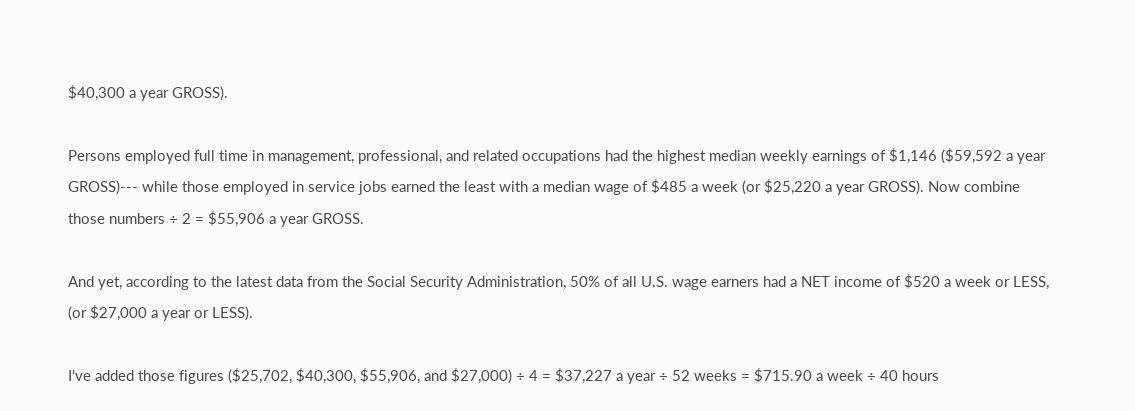$40,300 a year GROSS).

Persons employed full time in management, professional, and related occupations had the highest median weekly earnings of $1,146 ($59,592 a year GROSS)--- while those employed in service jobs earned the least with a median wage of $485 a week (or $25,220 a year GROSS). Now combine those numbers ÷ 2 = $55,906 a year GROSS.

And yet, according to the latest data from the Social Security Administration, 50% of all U.S. wage earners had a NET income of $520 a week or LESS, (or $27,000 a year or LESS).

I've added those figures ($25,702, $40,300, $55,906, and $27,000) ÷ 4 = $37,227 a year ÷ 52 weeks = $715.90 a week ÷ 40 hours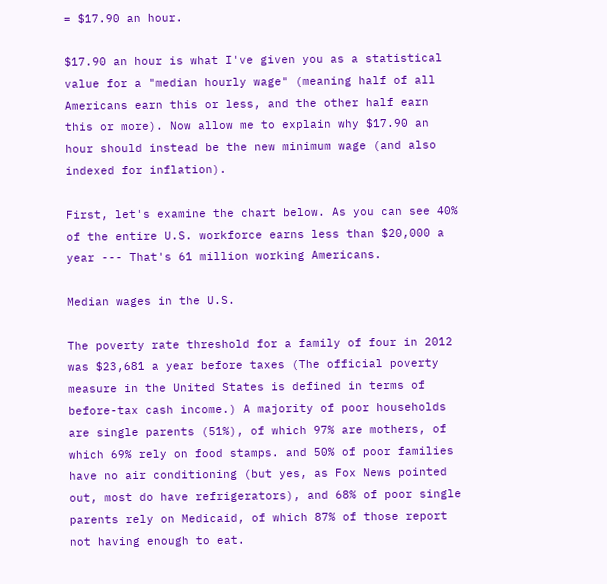= $17.90 an hour.

$17.90 an hour is what I've given you as a statistical value for a "median hourly wage" (meaning half of all Americans earn this or less, and the other half earn this or more). Now allow me to explain why $17.90 an hour should instead be the new minimum wage (and also indexed for inflation).

First, let's examine the chart below. As you can see 40% of the entire U.S. workforce earns less than $20,000 a year --- That's 61 million working Americans.

Median wages in the U.S.

The poverty rate threshold for a family of four in 2012 was $23,681 a year before taxes (The official poverty measure in the United States is defined in terms of before-tax cash income.) A majority of poor households are single parents (51%), of which 97% are mothers, of which 69% rely on food stamps. and 50% of poor families have no air conditioning (but yes, as Fox News pointed out, most do have refrigerators), and 68% of poor single parents rely on Medicaid, of which 87% of those report not having enough to eat.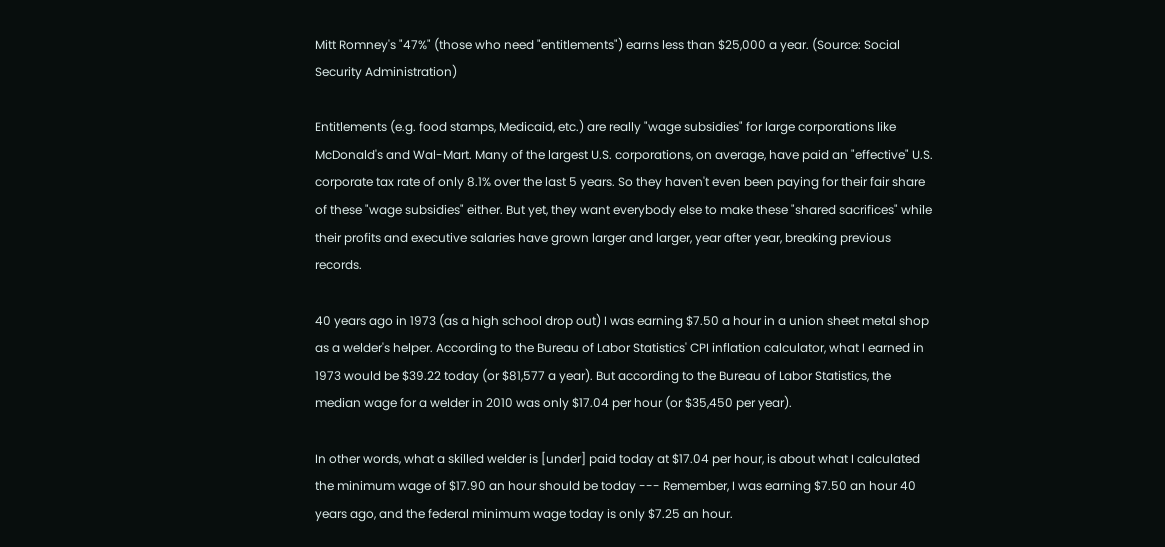Mitt Romney's "47%" (those who need "entitlements") earns less than $25,000 a year. (Source: Social Security Administration)

Entitlements (e.g. food stamps, Medicaid, etc.) are really "wage subsidies" for large corporations like McDonald's and Wal-Mart. Many of the largest U.S. corporations, on average, have paid an "effective" U.S. corporate tax rate of only 8.1% over the last 5 years. So they haven't even been paying for their fair share of these "wage subsidies" either. But yet, they want everybody else to make these "shared sacrifices" while their profits and executive salaries have grown larger and larger, year after year, breaking previous records.

40 years ago in 1973 (as a high school drop out) I was earning $7.50 a hour in a union sheet metal shop as a welder's helper. According to the Bureau of Labor Statistics' CPI inflation calculator, what I earned in 1973 would be $39.22 today (or $81,577 a year). But according to the Bureau of Labor Statistics, the median wage for a welder in 2010 was only $17.04 per hour (or $35,450 per year).

In other words, what a skilled welder is [under] paid today at $17.04 per hour, is about what I calculated the minimum wage of $17.90 an hour should be today --- Remember, I was earning $7.50 an hour 40 years ago, and the federal minimum wage today is only $7.25 an hour.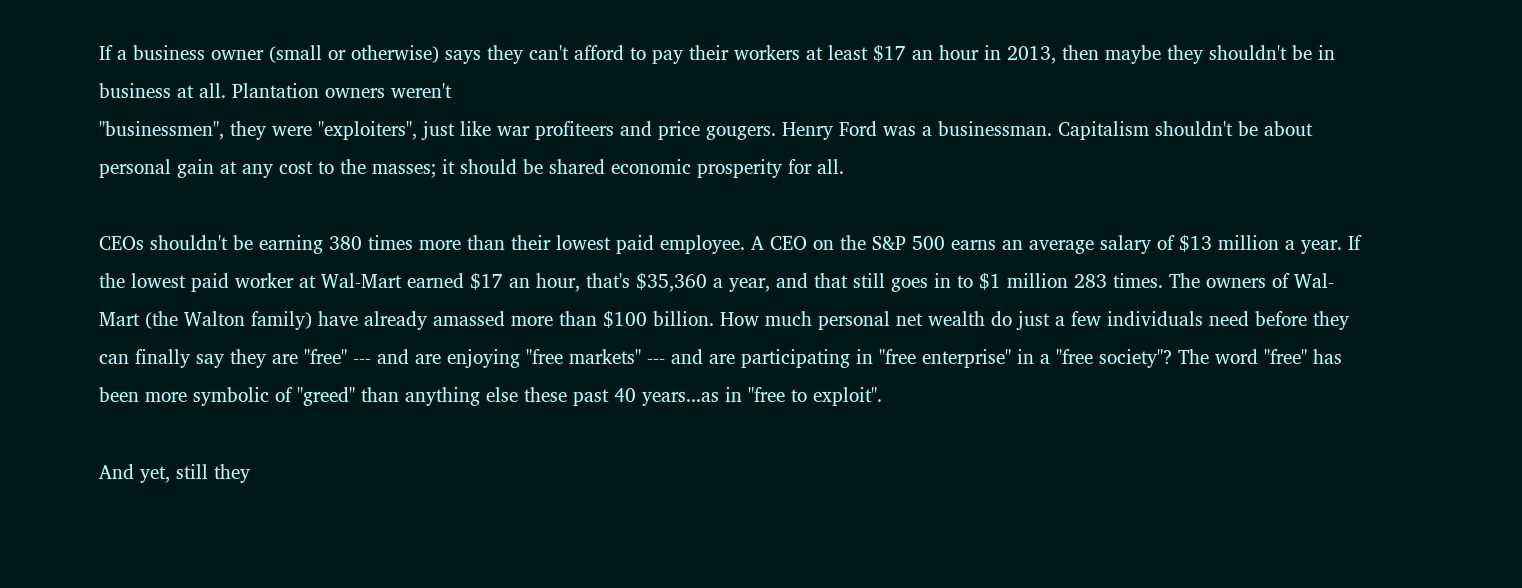If a business owner (small or otherwise) says they can't afford to pay their workers at least $17 an hour in 2013, then maybe they shouldn't be in business at all. Plantation owners weren't
"businessmen", they were "exploiters", just like war profiteers and price gougers. Henry Ford was a businessman. Capitalism shouldn't be about personal gain at any cost to the masses; it should be shared economic prosperity for all.

CEOs shouldn't be earning 380 times more than their lowest paid employee. A CEO on the S&P 500 earns an average salary of $13 million a year. If the lowest paid worker at Wal-Mart earned $17 an hour, that's $35,360 a year, and that still goes in to $1 million 283 times. The owners of Wal-Mart (the Walton family) have already amassed more than $100 billion. How much personal net wealth do just a few individuals need before they can finally say they are "free" --- and are enjoying "free markets" --- and are participating in "free enterprise" in a "free society"? The word "free" has been more symbolic of "greed" than anything else these past 40 years...as in "free to exploit".

And yet, still they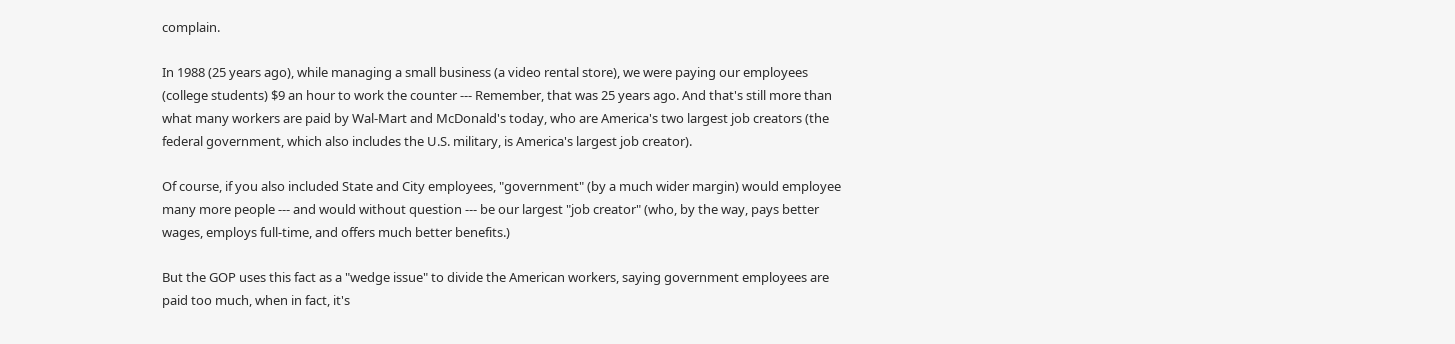complain.

In 1988 (25 years ago), while managing a small business (a video rental store), we were paying our employees (college students) $9 an hour to work the counter --- Remember, that was 25 years ago. And that's still more than what many workers are paid by Wal-Mart and McDonald's today, who are America's two largest job creators (the federal government, which also includes the U.S. military, is America's largest job creator).

Of course, if you also included State and City employees, "government" (by a much wider margin) would employee many more people --- and would without question --- be our largest "job creator" (who, by the way, pays better wages, employs full-time, and offers much better benefits.)

But the GOP uses this fact as a "wedge issue" to divide the American workers, saying government employees are paid too much, when in fact, it's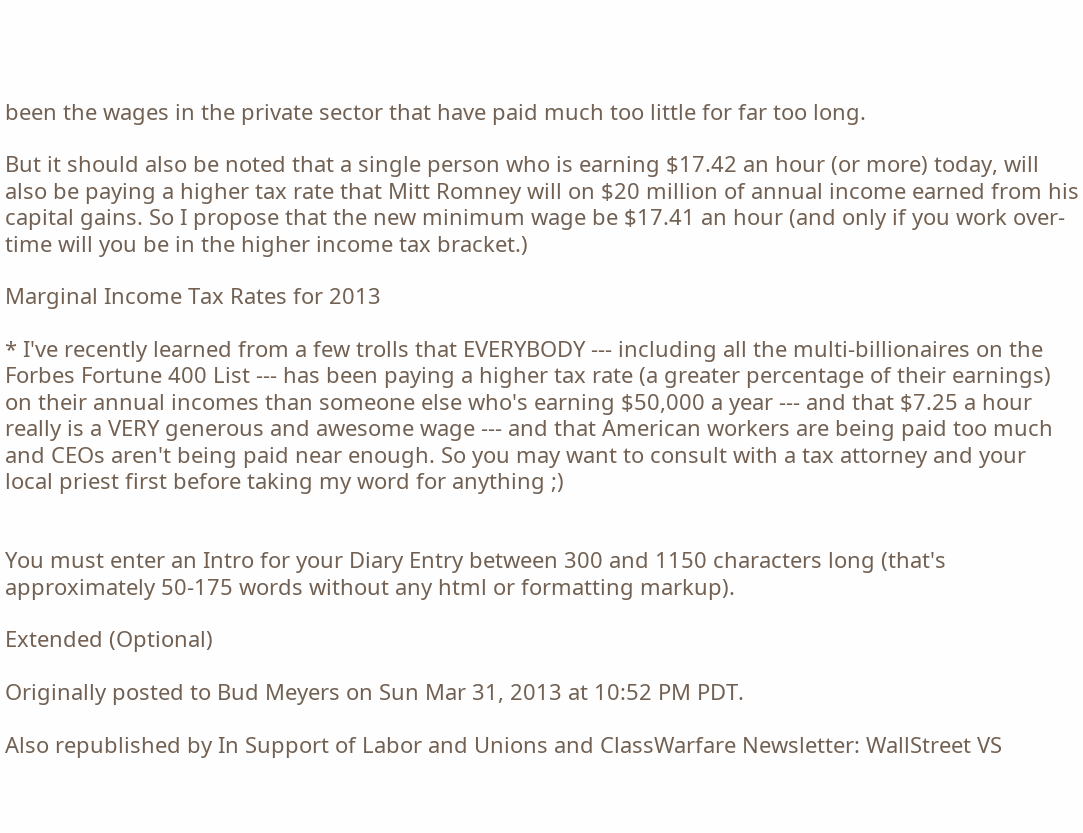been the wages in the private sector that have paid much too little for far too long.

But it should also be noted that a single person who is earning $17.42 an hour (or more) today, will also be paying a higher tax rate that Mitt Romney will on $20 million of annual income earned from his capital gains. So I propose that the new minimum wage be $17.41 an hour (and only if you work over-time will you be in the higher income tax bracket.)

Marginal Income Tax Rates for 2013

* I've recently learned from a few trolls that EVERYBODY --- including all the multi-billionaires on the Forbes Fortune 400 List --- has been paying a higher tax rate (a greater percentage of their earnings) on their annual incomes than someone else who's earning $50,000 a year --- and that $7.25 a hour really is a VERY generous and awesome wage --- and that American workers are being paid too much and CEOs aren't being paid near enough. So you may want to consult with a tax attorney and your local priest first before taking my word for anything ;)


You must enter an Intro for your Diary Entry between 300 and 1150 characters long (that's approximately 50-175 words without any html or formatting markup).

Extended (Optional)

Originally posted to Bud Meyers on Sun Mar 31, 2013 at 10:52 PM PDT.

Also republished by In Support of Labor and Unions and ClassWarfare Newsletter: WallStreet VS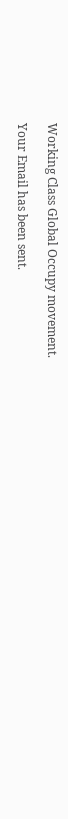Working Class Global Occupy movement.

Your Email has been sent.